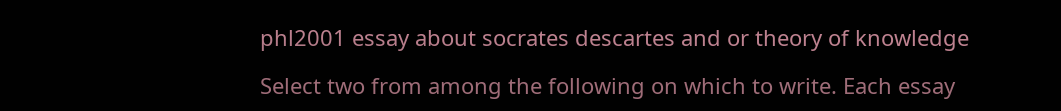phl2001 essay about socrates descartes and or theory of knowledge

Select two from among the following on which to write. Each essay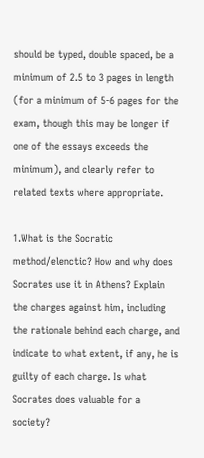should be typed, double spaced, be a minimum of 2.5 to 3 pages in length (for a minimum of 5-6 pages for the exam, though this may be longer if one of the essays exceeds the minimum), and clearly refer to related texts where appropriate.

1.What is the Socratic method/elenctic? How and why does Socrates use it in Athens? Explain the charges against him, including the rationale behind each charge, and indicate to what extent, if any, he is guilty of each charge. Is what Socrates does valuable for a society?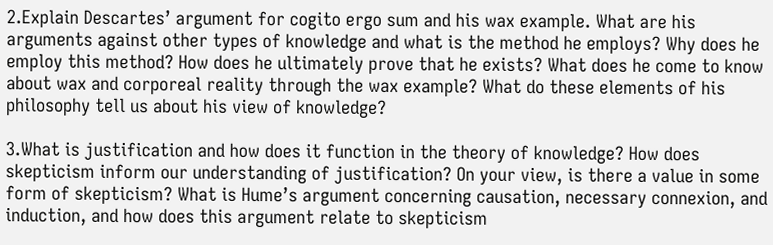2.Explain Descartes’ argument for cogito ergo sum and his wax example. What are his arguments against other types of knowledge and what is the method he employs? Why does he employ this method? How does he ultimately prove that he exists? What does he come to know about wax and corporeal reality through the wax example? What do these elements of his philosophy tell us about his view of knowledge?

3.What is justification and how does it function in the theory of knowledge? How does skepticism inform our understanding of justification? On your view, is there a value in some form of skepticism? What is Hume’s argument concerning causation, necessary connexion, and induction, and how does this argument relate to skepticism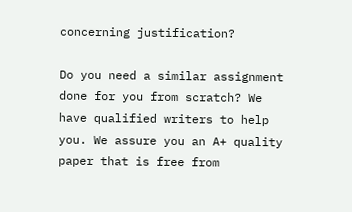concerning justification?

Do you need a similar assignment done for you from scratch? We have qualified writers to help you. We assure you an A+ quality paper that is free from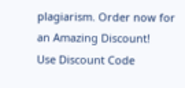plagiarism. Order now for an Amazing Discount!
Use Discount Code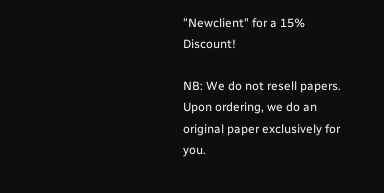"Newclient" for a 15% Discount!

NB: We do not resell papers. Upon ordering, we do an original paper exclusively for you.